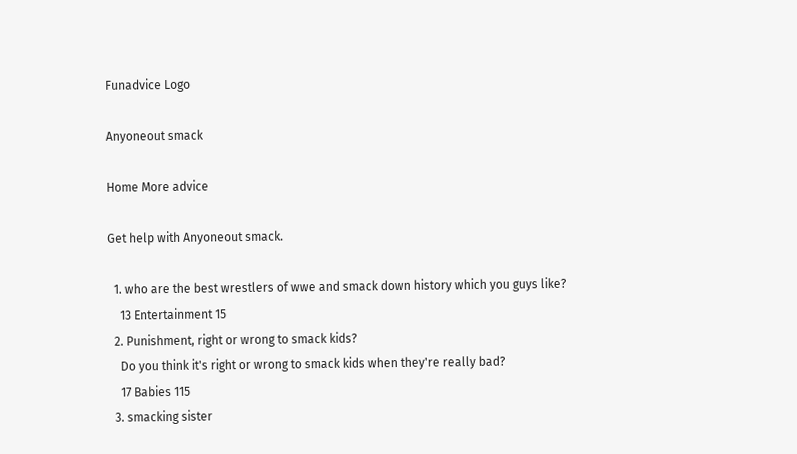Funadvice Logo

Anyoneout smack

Home More advice

Get help with Anyoneout smack.

  1. who are the best wrestlers of wwe and smack down history which you guys like?
    13 Entertainment 15
  2. Punishment, right or wrong to smack kids?
    Do you think it's right or wrong to smack kids when they're really bad?
    17 Babies 115
  3. smacking sister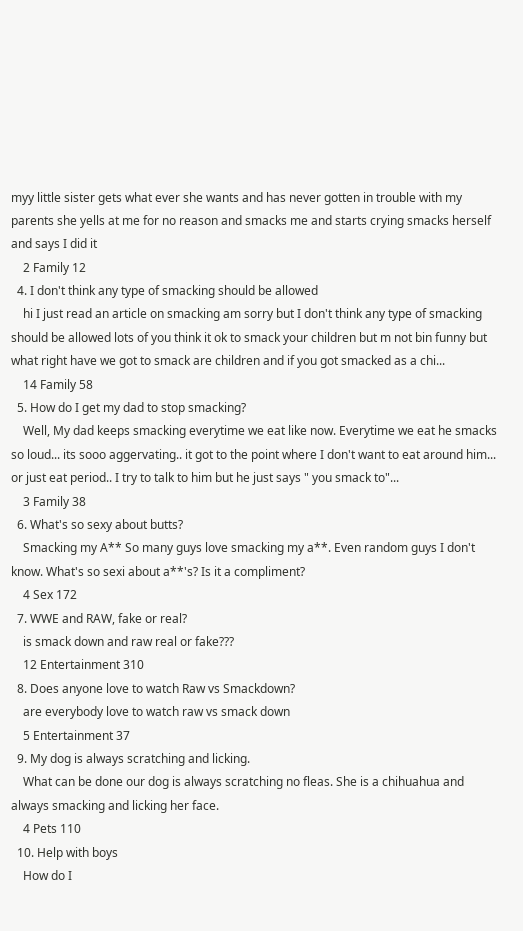myy little sister gets what ever she wants and has never gotten in trouble with my parents she yells at me for no reason and smacks me and starts crying smacks herself and says I did it
    2 Family 12
  4. I don't think any type of smacking should be allowed
    hi I just read an article on smacking am sorry but I don't think any type of smacking should be allowed lots of you think it ok to smack your children but m not bin funny but what right have we got to smack are children and if you got smacked as a chi...
    14 Family 58
  5. How do I get my dad to stop smacking?
    Well, My dad keeps smacking everytime we eat like now. Everytime we eat he smacks so loud... its sooo aggervating.. it got to the point where I don't want to eat around him... or just eat period.. I try to talk to him but he just says " you smack to"...
    3 Family 38
  6. What's so sexy about butts?
    Smacking my A** So many guys love smacking my a**. Even random guys I don't know. What's so sexi about a**'s? Is it a compliment?
    4 Sex 172
  7. WWE and RAW, fake or real?
    is smack down and raw real or fake???
    12 Entertainment 310
  8. Does anyone love to watch Raw vs Smackdown?
    are everybody love to watch raw vs smack down
    5 Entertainment 37
  9. My dog is always scratching and licking.
    What can be done our dog is always scratching no fleas. She is a chihuahua and always smacking and licking her face.
    4 Pets 110
  10. Help with boys
    How do I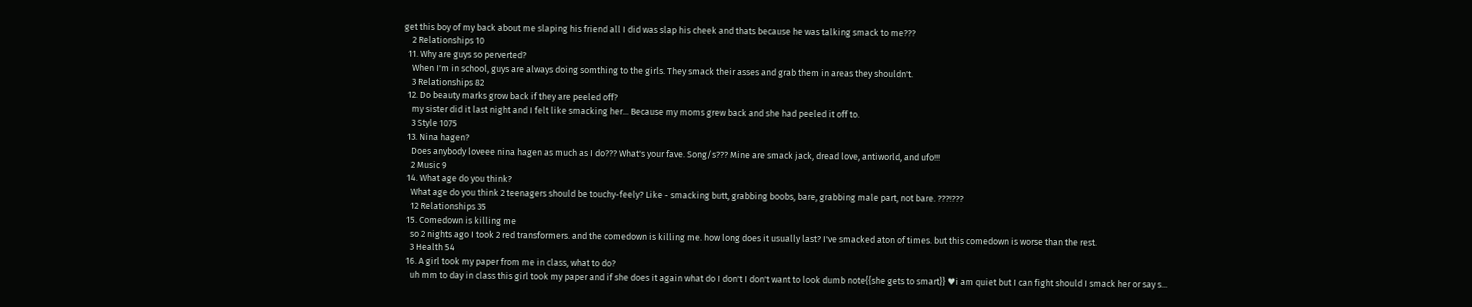get this boy of my back about me slaping his friend all I did was slap his cheek and thats because he was talking smack to me???
    2 Relationships 10
  11. Why are guys so perverted?
    When I'm in school, guys are always doing somthing to the girls. They smack their asses and grab them in areas they shouldn't.
    3 Relationships 82
  12. Do beauty marks grow back if they are peeled off?
    my sister did it last night and I felt like smacking her... Because my moms grew back and she had peeled it off to.
    3 Style 1075
  13. Nina hagen?
    Does anybody loveee nina hagen as much as I do??? What's your fave. Song/s??? Mine are smack jack, dread love, antiworld, and ufo!!!
    2 Music 9
  14. What age do you think?
    What age do you think 2 teenagers should be touchy-feely? Like - smacking butt, grabbing boobs, bare, grabbing male part, not bare. ???!???
    12 Relationships 35
  15. Comedown is killing me
    so 2 nights ago I took 2 red transformers. and the comedown is killing me. how long does it usually last? I've smacked aton of times. but this comedown is worse than the rest.
    3 Health 54
  16. A girl took my paper from me in class, what to do?
    uh mm to day in class this girl took my paper and if she does it again what do I don't I don't want to look dumb note{{she gets to smart}} ♥i am quiet but I can fight should I smack her or say s...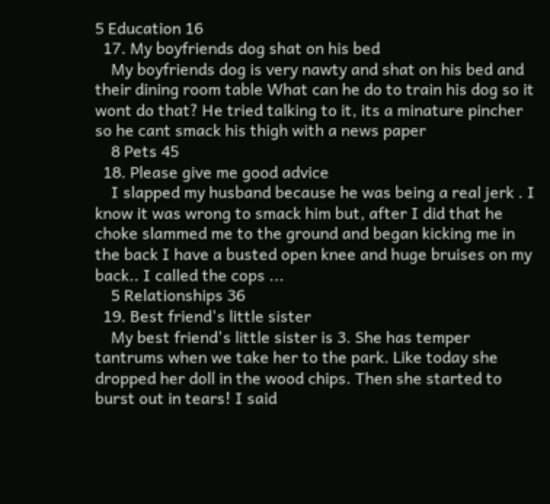5 Education 16
  17. My boyfriends dog shat on his bed
    My boyfriends dog is very nawty and shat on his bed and their dining room table What can he do to train his dog so it wont do that? He tried talking to it, its a minature pincher so he cant smack his thigh with a news paper
    8 Pets 45
  18. Please give me good advice
    I slapped my husband because he was being a real jerk . I know it was wrong to smack him but, after I did that he choke slammed me to the ground and began kicking me in the back I have a busted open knee and huge bruises on my back.. I called the cops ...
    5 Relationships 36
  19. Best friend's little sister
    My best friend's little sister is 3. She has temper tantrums when we take her to the park. Like today she dropped her doll in the wood chips. Then she started to burst out in tears! I said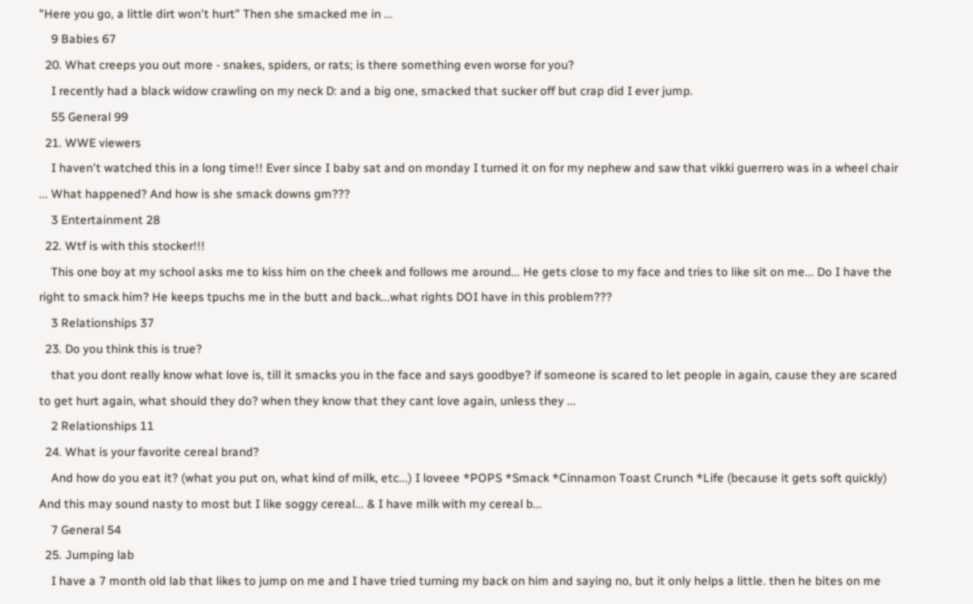"Here you go, a little dirt won't hurt" Then she smacked me in ...
    9 Babies 67
  20. What creeps you out more - snakes, spiders, or rats; is there something even worse for you?
    I recently had a black widow crawling on my neck D: and a big one, smacked that sucker off but crap did I ever jump.
    55 General 99
  21. WWE viewers
    I haven't watched this in a long time!! Ever since I baby sat and on monday I turned it on for my nephew and saw that vikki guerrero was in a wheel chair ... What happened? And how is she smack downs gm???
    3 Entertainment 28
  22. Wtf is with this stocker!!!
    This one boy at my school asks me to kiss him on the cheek and follows me around... He gets close to my face and tries to like sit on me... Do I have the right to smack him? He keeps tpuchs me in the butt and back...what rights DOI have in this problem???
    3 Relationships 37
  23. Do you think this is true?
    that you dont really know what love is, till it smacks you in the face and says goodbye? if someone is scared to let people in again, cause they are scared to get hurt again, what should they do? when they know that they cant love again, unless they ...
    2 Relationships 11
  24. What is your favorite cereal brand?
    And how do you eat it? (what you put on, what kind of milk, etc...) I loveee *POPS *Smack *Cinnamon Toast Crunch *Life (because it gets soft quickly) And this may sound nasty to most but I like soggy cereal... & I have milk with my cereal b...
    7 General 54
  25. Jumping lab
    I have a 7 month old lab that likes to jump on me and I have tried turning my back on him and saying no, but it only helps a little. then he bites on me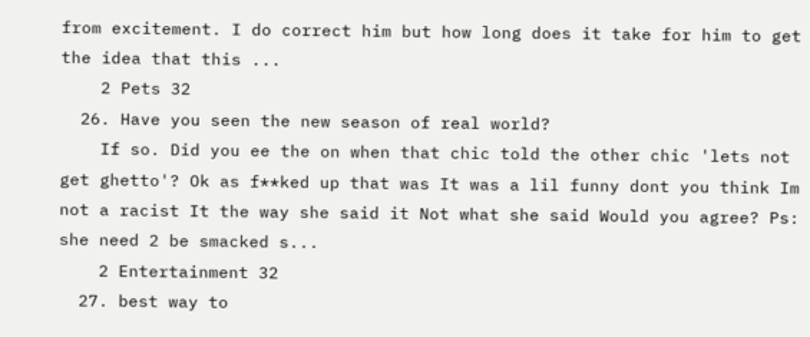from excitement. I do correct him but how long does it take for him to get the idea that this ...
    2 Pets 32
  26. Have you seen the new season of real world?
    If so. Did you ee the on when that chic told the other chic 'lets not get ghetto'? Ok as f**ked up that was It was a lil funny dont you think Im not a racist It the way she said it Not what she said Would you agree? Ps: she need 2 be smacked s...
    2 Entertainment 32
  27. best way to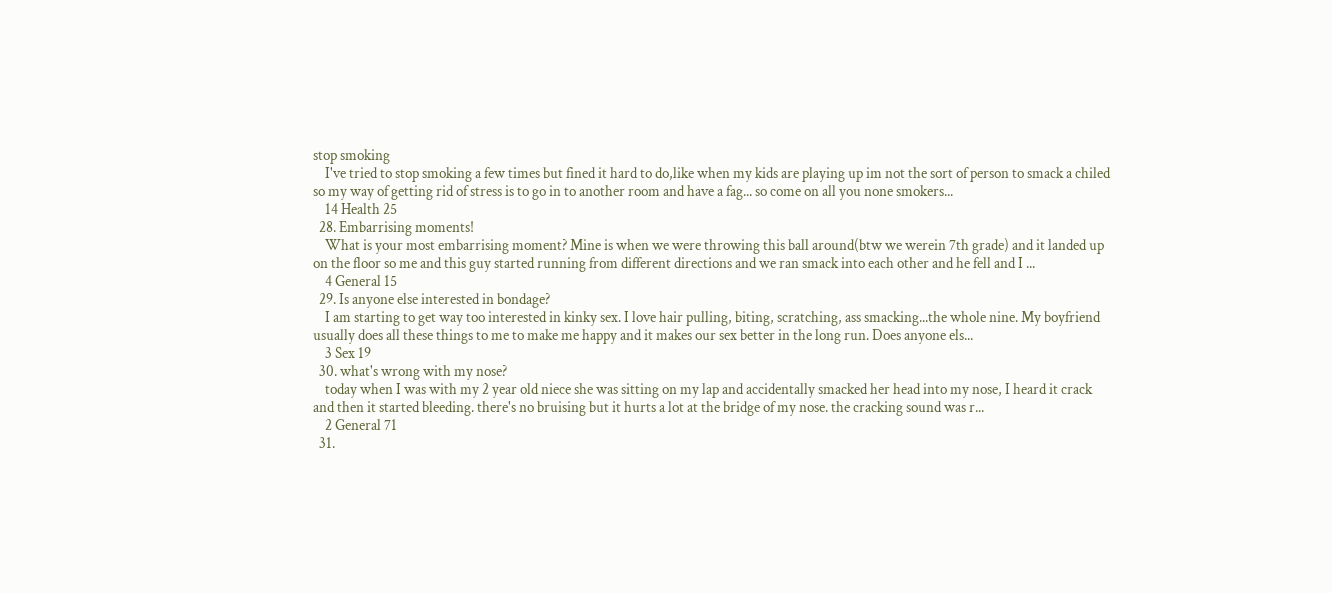stop smoking
    I've tried to stop smoking a few times but fined it hard to do,like when my kids are playing up im not the sort of person to smack a chiled so my way of getting rid of stress is to go in to another room and have a fag... so come on all you none smokers...
    14 Health 25
  28. Embarrising moments!
    What is your most embarrising moment? Mine is when we were throwing this ball around(btw we werein 7th grade) and it landed up on the floor so me and this guy started running from different directions and we ran smack into each other and he fell and I ...
    4 General 15
  29. Is anyone else interested in bondage?
    I am starting to get way too interested in kinky sex. I love hair pulling, biting, scratching, ass smacking...the whole nine. My boyfriend usually does all these things to me to make me happy and it makes our sex better in the long run. Does anyone els...
    3 Sex 19
  30. what's wrong with my nose?
    today when I was with my 2 year old niece she was sitting on my lap and accidentally smacked her head into my nose, I heard it crack and then it started bleeding. there's no bruising but it hurts a lot at the bridge of my nose. the cracking sound was r...
    2 General 71
  31.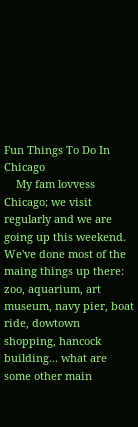Fun Things To Do In Chicago
    My fam lovvess Chicago; we visit regularly and we are going up this weekend. We've done most of the maing things up there: zoo, aquarium, art museum, navy pier, boat ride, dowtown shopping, hancock building... what are some other main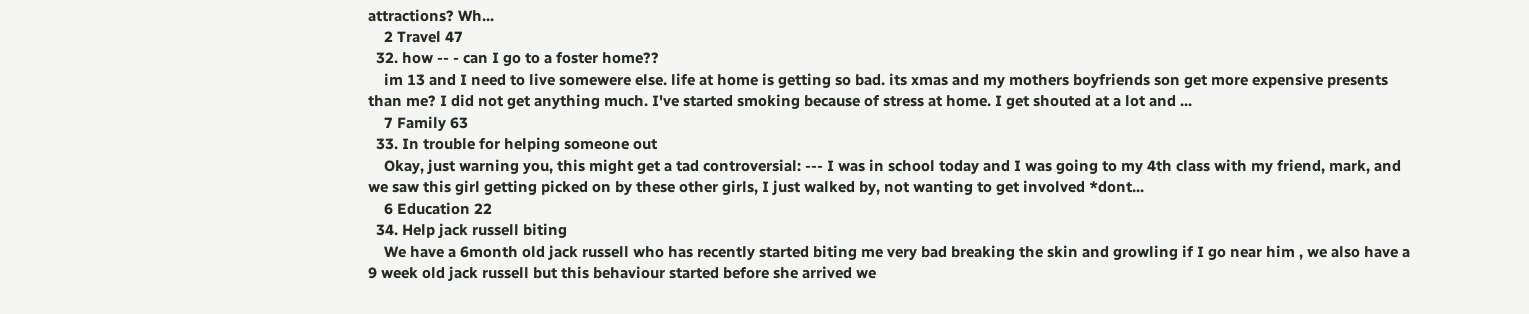attractions? Wh...
    2 Travel 47
  32. how -- - can I go to a foster home??
    im 13 and I need to live somewere else. life at home is getting so bad. its xmas and my mothers boyfriends son get more expensive presents than me? I did not get anything much. I've started smoking because of stress at home. I get shouted at a lot and ...
    7 Family 63
  33. In trouble for helping someone out
    Okay, just warning you, this might get a tad controversial: --- I was in school today and I was going to my 4th class with my friend, mark, and we saw this girl getting picked on by these other girls, I just walked by, not wanting to get involved *dont...
    6 Education 22
  34. Help jack russell biting
    We have a 6month old jack russell who has recently started biting me very bad breaking the skin and growling if I go near him , we also have a 9 week old jack russell but this behaviour started before she arrived we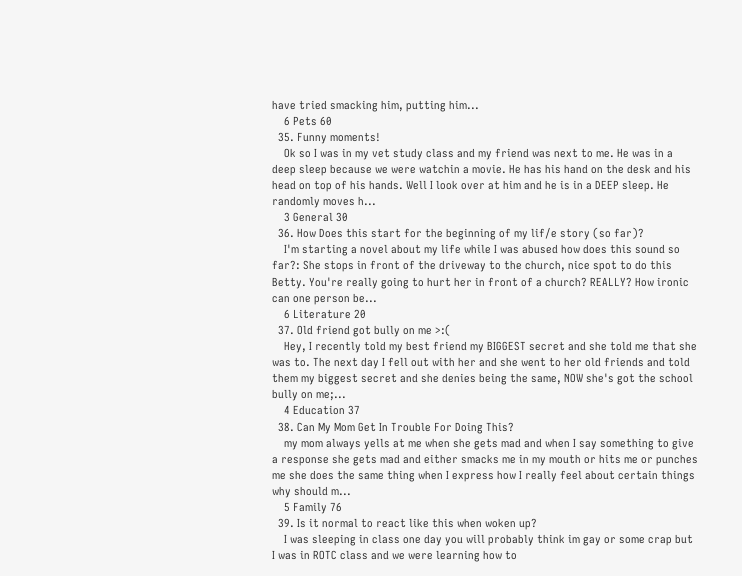have tried smacking him, putting him...
    6 Pets 60
  35. Funny moments!
    Ok so I was in my vet study class and my friend was next to me. He was in a deep sleep because we were watchin a movie. He has his hand on the desk and his head on top of his hands. Well I look over at him and he is in a DEEP sleep. He randomly moves h...
    3 General 30
  36. How Does this start for the beginning of my lif/e story (so far)?
    I'm starting a novel about my life while I was abused how does this sound so far?: She stops in front of the driveway to the church, nice spot to do this Betty. You're really going to hurt her in front of a church? REALLY? How ironic can one person be...
    6 Literature 20
  37. Old friend got bully on me >:(
    Hey, I recently told my best friend my BIGGEST secret and she told me that she was to. The next day I fell out with her and she went to her old friends and told them my biggest secret and she denies being the same, NOW she's got the school bully on me;...
    4 Education 37
  38. Can My Mom Get In Trouble For Doing This?
    my mom always yells at me when she gets mad and when I say something to give a response she gets mad and either smacks me in my mouth or hits me or punches me she does the same thing when I express how I really feel about certain things why should m...
    5 Family 76
  39. Is it normal to react like this when woken up?
    I was sleeping in class one day you will probably think im gay or some crap but I was in ROTC class and we were learning how to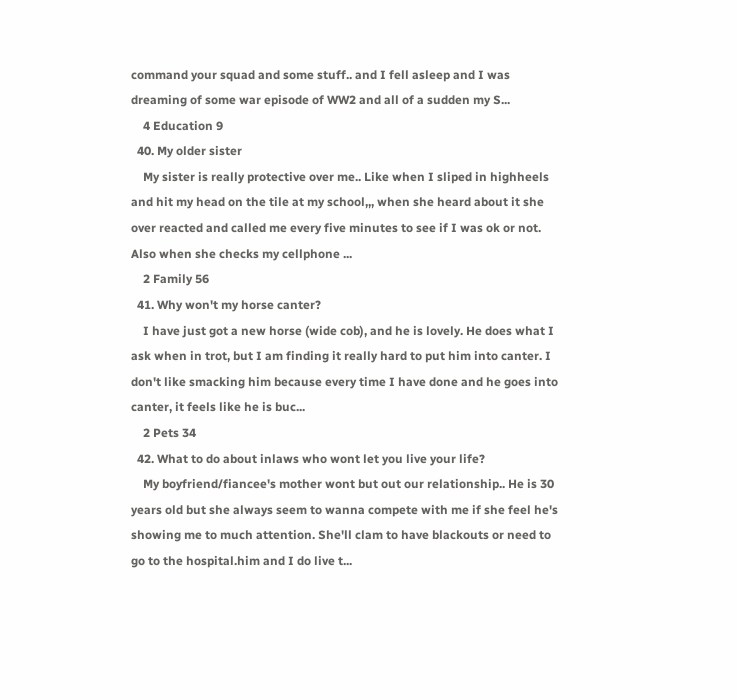command your squad and some stuff.. and I fell asleep and I was dreaming of some war episode of WW2 and all of a sudden my S...
    4 Education 9
  40. My older sister
    My sister is really protective over me.. Like when I sliped in highheels and hit my head on the tile at my school,,, when she heard about it she over reacted and called me every five minutes to see if I was ok or not. Also when she checks my cellphone ...
    2 Family 56
  41. Why won't my horse canter?
    I have just got a new horse (wide cob), and he is lovely. He does what I ask when in trot, but I am finding it really hard to put him into canter. I don't like smacking him because every time I have done and he goes into canter, it feels like he is buc...
    2 Pets 34
  42. What to do about inlaws who wont let you live your life?
    My boyfriend/fiancee's mother wont but out our relationship.. He is 30 years old but she always seem to wanna compete with me if she feel he's showing me to much attention. She'll clam to have blackouts or need to go to the hospital.him and I do live t...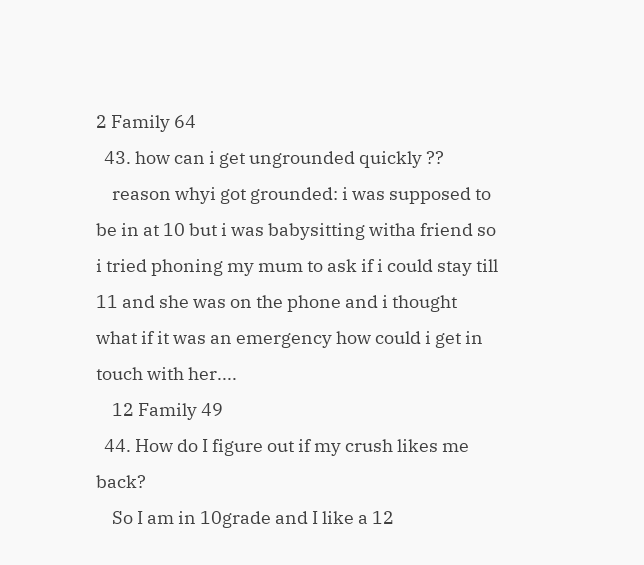2 Family 64
  43. how can i get ungrounded quickly ??
    reason whyi got grounded: i was supposed to be in at 10 but i was babysitting witha friend so i tried phoning my mum to ask if i could stay till 11 and she was on the phone and i thought what if it was an emergency how could i get in touch with her....
    12 Family 49
  44. How do I figure out if my crush likes me back?
    So I am in 10grade and I like a 12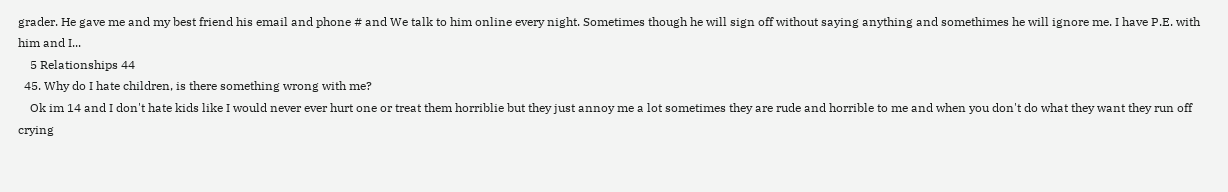grader. He gave me and my best friend his email and phone # and We talk to him online every night. Sometimes though he will sign off without saying anything and somethimes he will ignore me. I have P.E. with him and I...
    5 Relationships 44
  45. Why do I hate children, is there something wrong with me?
    Ok im 14 and I don't hate kids like I would never ever hurt one or treat them horriblie but they just annoy me a lot sometimes they are rude and horrible to me and when you don't do what they want they run off crying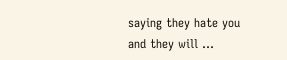saying they hate you and they will ...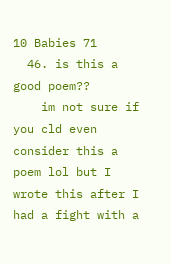10 Babies 71
  46. is this a good poem??
    im not sure if you cld even consider this a poem lol but I wrote this after I had a fight with a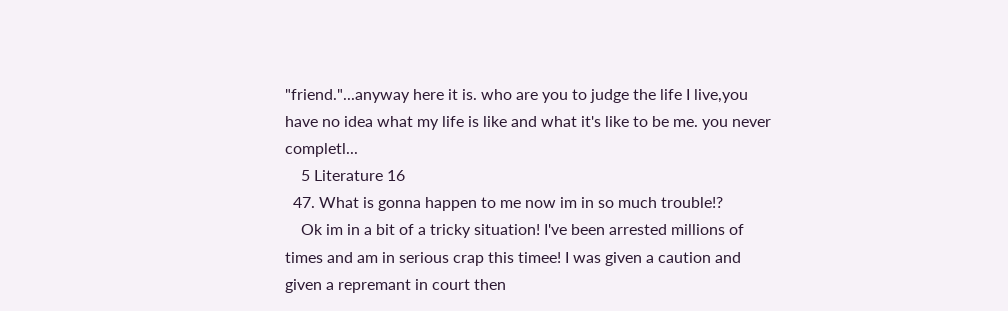"friend."...anyway here it is. who are you to judge the life I live,you have no idea what my life is like and what it's like to be me. you never completl...
    5 Literature 16
  47. What is gonna happen to me now im in so much trouble!?
    Ok im in a bit of a tricky situation! I've been arrested millions of times and am in serious crap this timee! I was given a caution and given a repremant in court then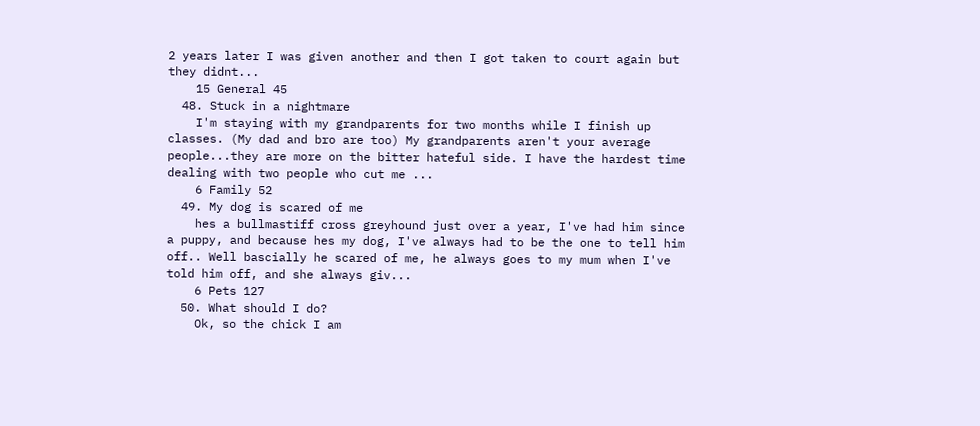2 years later I was given another and then I got taken to court again but they didnt...
    15 General 45
  48. Stuck in a nightmare
    I'm staying with my grandparents for two months while I finish up classes. (My dad and bro are too) My grandparents aren't your average people...they are more on the bitter hateful side. I have the hardest time dealing with two people who cut me ...
    6 Family 52
  49. My dog is scared of me
    hes a bullmastiff cross greyhound just over a year, I've had him since a puppy, and because hes my dog, I've always had to be the one to tell him off.. Well bascially he scared of me, he always goes to my mum when I've told him off, and she always giv...
    6 Pets 127
  50. What should I do?
    Ok, so the chick I am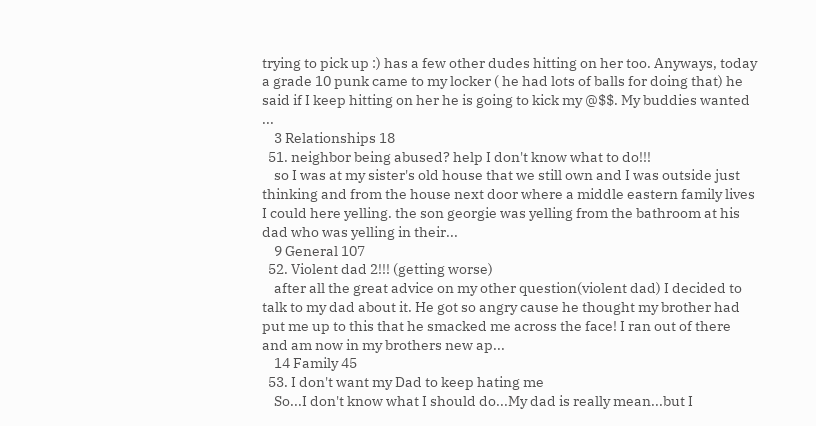trying to pick up :) has a few other dudes hitting on her too. Anyways, today a grade 10 punk came to my locker ( he had lots of balls for doing that) he said if I keep hitting on her he is going to kick my @$$. My buddies wanted ...
    3 Relationships 18
  51. neighbor being abused? help I don't know what to do!!!
    so I was at my sister's old house that we still own and I was outside just thinking and from the house next door where a middle eastern family lives I could here yelling. the son georgie was yelling from the bathroom at his dad who was yelling in their...
    9 General 107
  52. Violent dad 2!!! (getting worse)
    after all the great advice on my other question(violent dad) I decided to talk to my dad about it. He got so angry cause he thought my brother had put me up to this that he smacked me across the face! I ran out of there and am now in my brothers new ap...
    14 Family 45
  53. I don't want my Dad to keep hating me
    So...I don't know what I should do...My dad is really mean...but I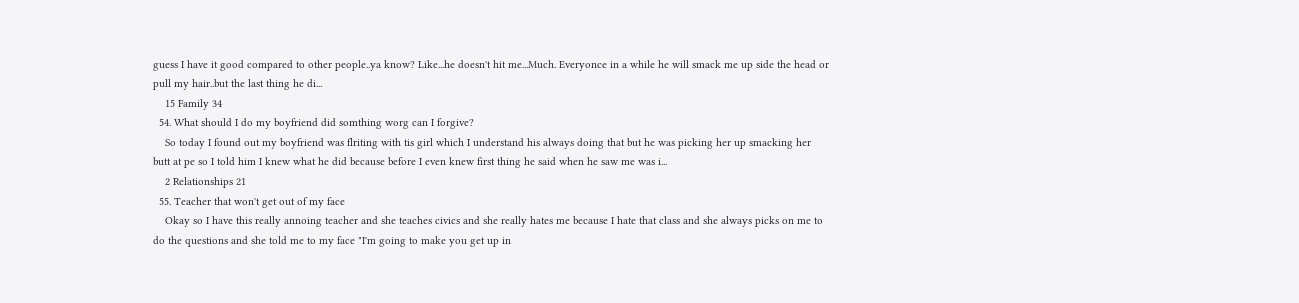guess I have it good compared to other people..ya know? Like...he doesn't hit me...Much. Everyonce in a while he will smack me up side the head or pull my hair..but the last thing he di...
    15 Family 34
  54. What should I do my boyfriend did somthing worg can I forgive?
    So today I found out my boyfriend was flriting with tis girl which I understand his always doing that but he was picking her up smacking her butt at pe so I told him I knew what he did because before I even knew first thing he said when he saw me was i...
    2 Relationships 21
  55. Teacher that won't get out of my face
    Okay so I have this really annoing teacher and she teaches civics and she really hates me because I hate that class and she always picks on me to do the questions and she told me to my face "I'm going to make you get up in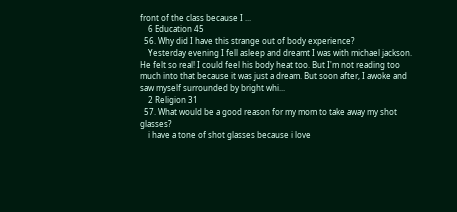front of the class because I ...
    6 Education 45
  56. Why did I have this strange out of body experience?
    Yesterday evening I fell asleep and dreamt I was with michael jackson. He felt so real! I could feel his body heat too. But I'm not reading too much into that because it was just a dream. But soon after, I awoke and saw myself surrounded by bright whi...
    2 Religion 31
  57. What would be a good reason for my mom to take away my shot glasses?
    i have a tone of shot glasses because i love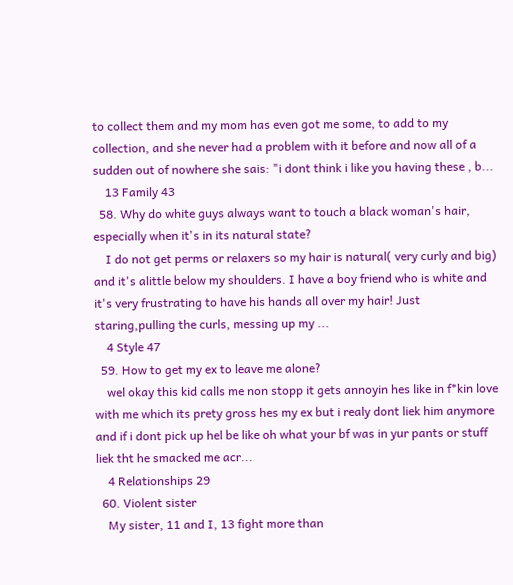to collect them and my mom has even got me some, to add to my collection, and she never had a problem with it before and now all of a sudden out of nowhere she sais: "i dont think i like you having these , b...
    13 Family 43
  58. Why do white guys always want to touch a black woman's hair, especially when it's in its natural state?
    I do not get perms or relaxers so my hair is natural( very curly and big) and it's alittle below my shoulders. I have a boy friend who is white and it's very frustrating to have his hands all over my hair! Just staring,pulling the curls, messing up my ...
    4 Style 47
  59. How to get my ex to leave me alone?
    wel okay this kid calls me non stopp it gets annoyin hes like in f*kin love with me which its prety gross hes my ex but i realy dont liek him anymore and if i dont pick up hel be like oh what your bf was in yur pants or stuff liek tht he smacked me acr...
    4 Relationships 29
  60. Violent sister
    My sister, 11 and I, 13 fight more than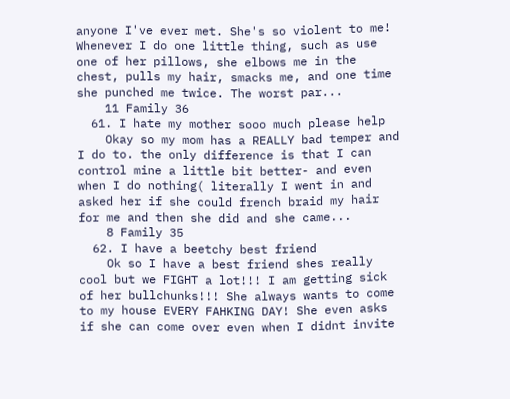anyone I've ever met. She's so violent to me! Whenever I do one little thing, such as use one of her pillows, she elbows me in the chest, pulls my hair, smacks me, and one time she punched me twice. The worst par...
    11 Family 36
  61. I hate my mother sooo much please help
    Okay so my mom has a REALLY bad temper and I do to. the only difference is that I can control mine a little bit better- and even when I do nothing( literally I went in and asked her if she could french braid my hair for me and then she did and she came...
    8 Family 35
  62. I have a beetchy best friend
    Ok so I have a best friend shes really cool but we FIGHT a lot!!! I am getting sick of her bullchunks!!! She always wants to come to my house EVERY FAHKING DAY! She even asks if she can come over even when I didnt invite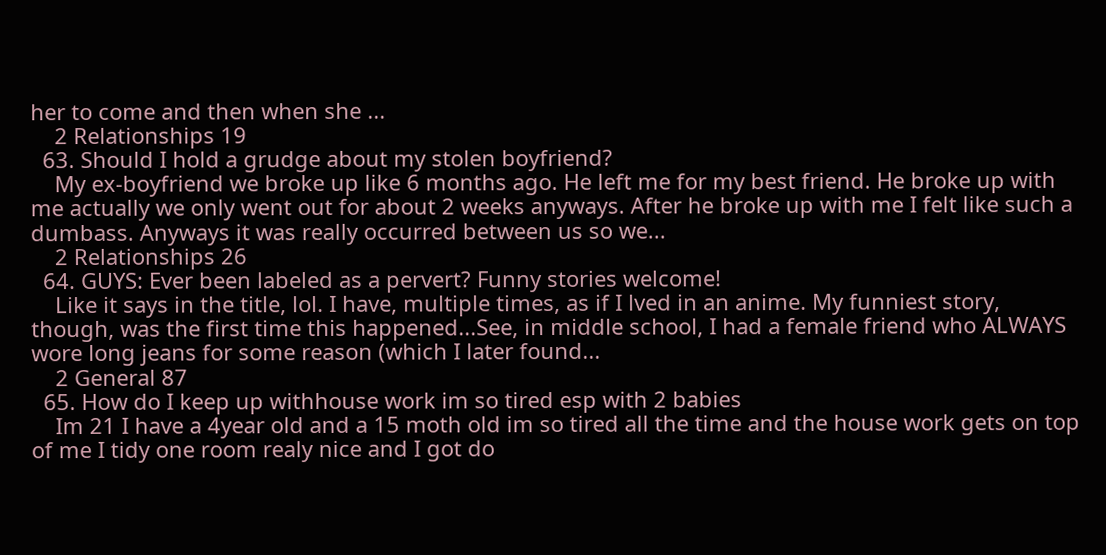her to come and then when she ...
    2 Relationships 19
  63. Should I hold a grudge about my stolen boyfriend?
    My ex-boyfriend we broke up like 6 months ago. He left me for my best friend. He broke up with me actually we only went out for about 2 weeks anyways. After he broke up with me I felt like such a dumbass. Anyways it was really occurred between us so we...
    2 Relationships 26
  64. GUYS: Ever been labeled as a pervert? Funny stories welcome!
    Like it says in the title, lol. I have, multiple times, as if I lved in an anime. My funniest story, though, was the first time this happened...See, in middle school, I had a female friend who ALWAYS wore long jeans for some reason (which I later found...
    2 General 87
  65. How do I keep up withhouse work im so tired esp with 2 babies
    Im 21 I have a 4year old and a 15 moth old im so tired all the time and the house work gets on top of me I tidy one room realy nice and I got do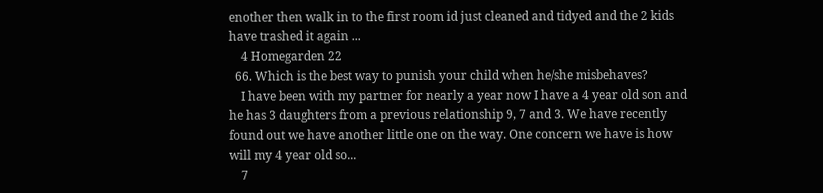enother then walk in to the first room id just cleaned and tidyed and the 2 kids have trashed it again ...
    4 Homegarden 22
  66. Which is the best way to punish your child when he/she misbehaves?
    I have been with my partner for nearly a year now I have a 4 year old son and he has 3 daughters from a previous relationship 9, 7 and 3. We have recently found out we have another little one on the way. One concern we have is how will my 4 year old so...
    7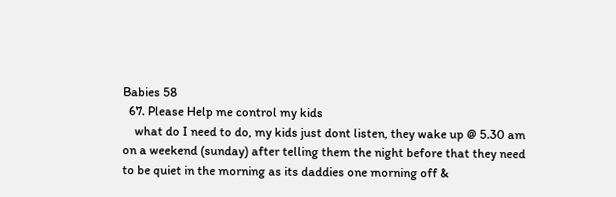Babies 58
  67. Please Help me control my kids
    what do I need to do, my kids just dont listen, they wake up @ 5.30 am on a weekend (sunday) after telling them the night before that they need to be quiet in the morning as its daddies one morning off &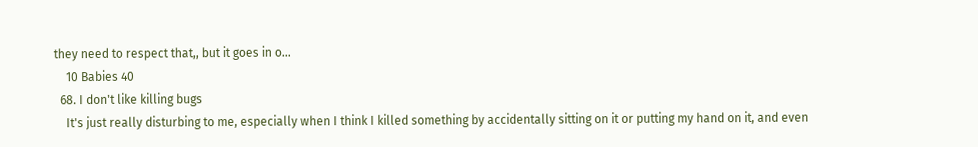they need to respect that,, but it goes in o...
    10 Babies 40
  68. I don't like killing bugs
    It's just really disturbing to me, especially when I think I killed something by accidentally sitting on it or putting my hand on it, and even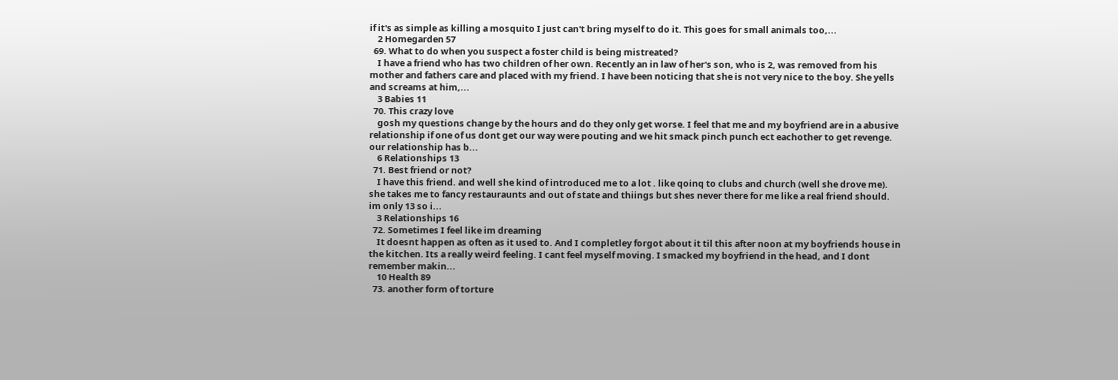if it's as simple as killing a mosquito I just can't bring myself to do it. This goes for small animals too,...
    2 Homegarden 57
  69. What to do when you suspect a foster child is being mistreated?
    I have a friend who has two children of her own. Recently an in law of her's son, who is 2, was removed from his mother and fathers care and placed with my friend. I have been noticing that she is not very nice to the boy. She yells and screams at him,...
    3 Babies 11
  70. This crazy love
    gosh my questions change by the hours and do they only get worse. I feel that me and my boyfriend are in a abusive relationship if one of us dont get our way were pouting and we hit smack pinch punch ect eachother to get revenge. our relationship has b...
    6 Relationships 13
  71. Best friend or not?
    I have this friend. and well she kind of introduced me to a lot . like qoinq to clubs and church (well she drove me). she takes me to fancy restauraunts and out of state and thiings but shes never there for me like a real friend should. im only 13 so i...
    3 Relationships 16
  72. Sometimes I feel like im dreaming
    It doesnt happen as often as it used to. And I completley forgot about it til this after noon at my boyfriends house in the kitchen. Its a really weird feeling. I cant feel myself moving. I smacked my boyfriend in the head, and I dont remember makin...
    10 Health 89
  73. another form of torture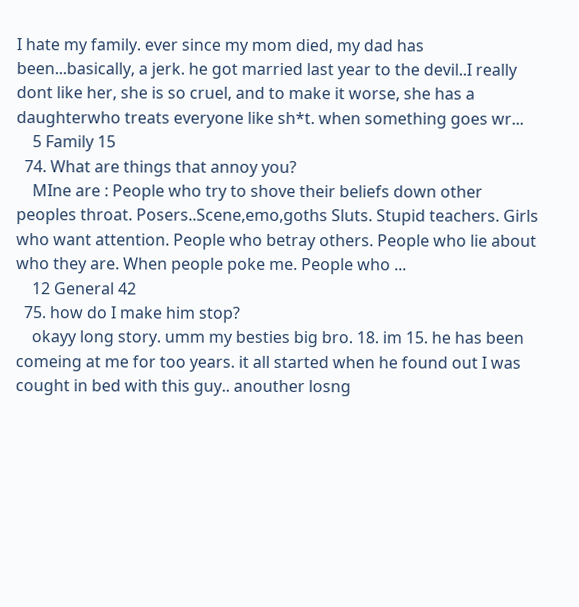I hate my family. ever since my mom died, my dad has been...basically, a jerk. he got married last year to the devil..I really dont like her, she is so cruel, and to make it worse, she has a daughterwho treats everyone like sh*t. when something goes wr...
    5 Family 15
  74. What are things that annoy you?
    MIne are : People who try to shove their beliefs down other peoples throat. Posers..Scene,emo,goths Sluts. Stupid teachers. Girls who want attention. People who betray others. People who lie about who they are. When people poke me. People who ...
    12 General 42
  75. how do I make him stop?
    okayy long story. umm my besties big bro. 18. im 15. he has been comeing at me for too years. it all started when he found out I was cought in bed with this guy.. anouther losng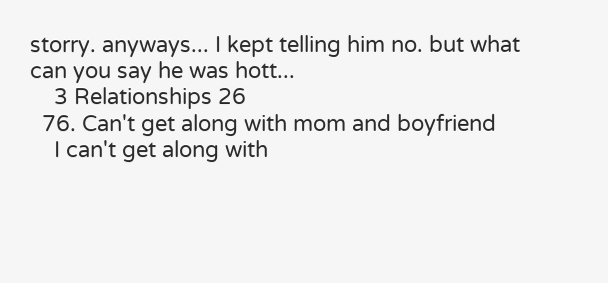storry. anyways... I kept telling him no. but what can you say he was hott...
    3 Relationships 26
  76. Can't get along with mom and boyfriend
    I can't get along with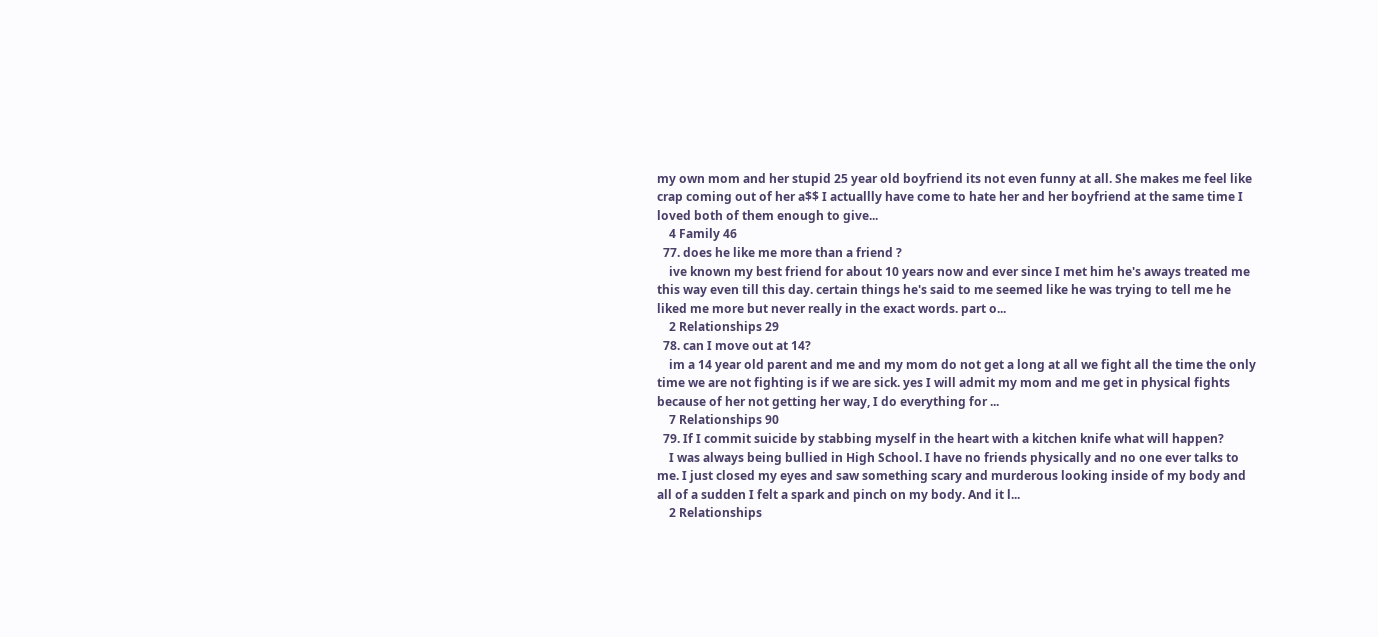my own mom and her stupid 25 year old boyfriend its not even funny at all. She makes me feel like crap coming out of her a$$ I actuallly have come to hate her and her boyfriend at the same time I loved both of them enough to give...
    4 Family 46
  77. does he like me more than a friend ?
    ive known my best friend for about 10 years now and ever since I met him he's aways treated me this way even till this day. certain things he's said to me seemed like he was trying to tell me he liked me more but never really in the exact words. part o...
    2 Relationships 29
  78. can I move out at 14?
    im a 14 year old parent and me and my mom do not get a long at all we fight all the time the only time we are not fighting is if we are sick. yes I will admit my mom and me get in physical fights because of her not getting her way, I do everything for ...
    7 Relationships 90
  79. If I commit suicide by stabbing myself in the heart with a kitchen knife what will happen?
    I was always being bullied in High School. I have no friends physically and no one ever talks to me. I just closed my eyes and saw something scary and murderous looking inside of my body and all of a sudden I felt a spark and pinch on my body. And it l...
    2 Relationships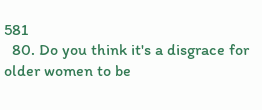581
  80. Do you think it's a disgrace for older women to be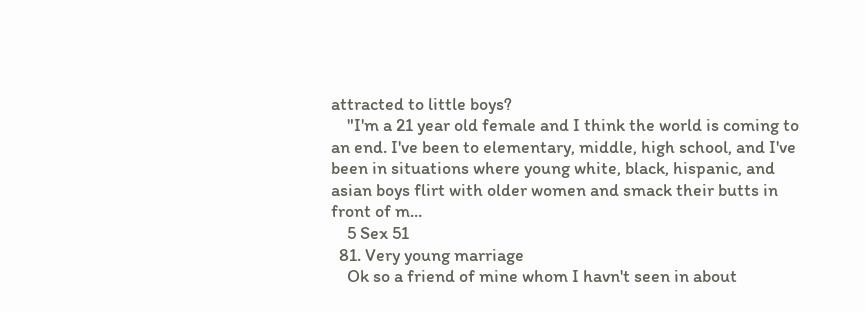attracted to little boys?
    "I'm a 21 year old female and I think the world is coming to an end. I've been to elementary, middle, high school, and I've been in situations where young white, black, hispanic, and asian boys flirt with older women and smack their butts in front of m...
    5 Sex 51
  81. Very young marriage
    Ok so a friend of mine whom I havn't seen in about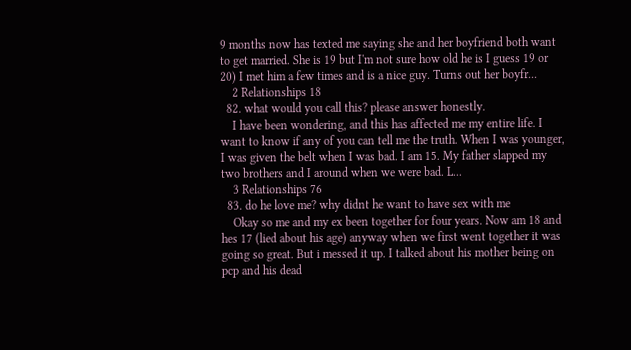9 months now has texted me saying she and her boyfriend both want to get married. She is 19 but I'm not sure how old he is I guess 19 or 20) I met him a few times and is a nice guy. Turns out her boyfr...
    2 Relationships 18
  82. what would you call this? please answer honestly.
    I have been wondering, and this has affected me my entire life. I want to know if any of you can tell me the truth. When I was younger, I was given the belt when I was bad. I am 15. My father slapped my two brothers and I around when we were bad. L...
    3 Relationships 76
  83. do he love me? why didnt he want to have sex with me
    Okay so me and my ex been together for four years. Now am 18 and hes 17 (lied about his age) anyway when we first went together it was going so great. But i messed it up. I talked about his mother being on pcp and his dead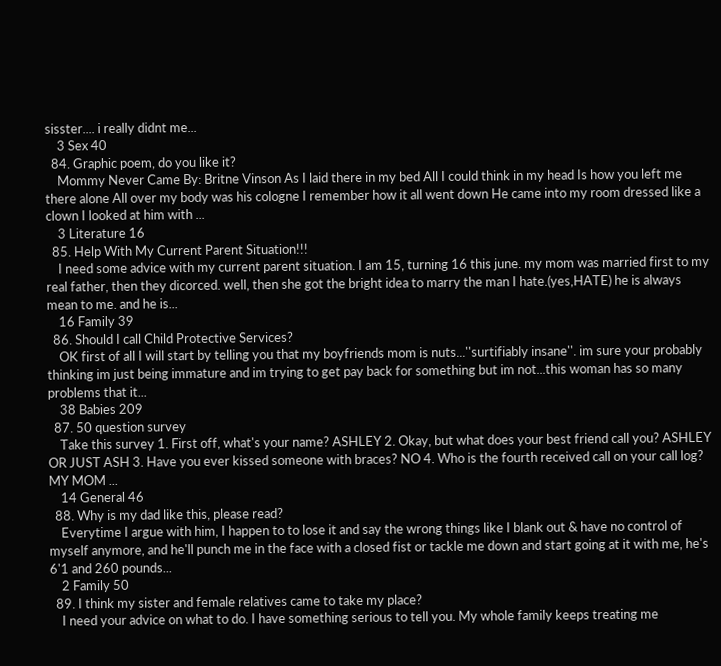sisster.... i really didnt me...
    3 Sex 40
  84. Graphic poem, do you like it?
    Mommy Never Came By: Britne Vinson As I laid there in my bed All I could think in my head Is how you left me there alone All over my body was his cologne I remember how it all went down He came into my room dressed like a clown I looked at him with ...
    3 Literature 16
  85. Help With My Current Parent Situation!!!
    I need some advice with my current parent situation. I am 15, turning 16 this june. my mom was married first to my real father, then they dicorced. well, then she got the bright idea to marry the man I hate.(yes,HATE) he is always mean to me. and he is...
    16 Family 39
  86. Should I call Child Protective Services?
    OK first of all I will start by telling you that my boyfriends mom is nuts...''surtifiably insane''. im sure your probably thinking im just being immature and im trying to get pay back for something but im not...this woman has so many problems that it...
    38 Babies 209
  87. 50 question survey
    Take this survey 1. First off, what's your name? ASHLEY 2. Okay, but what does your best friend call you? ASHLEY OR JUST ASH 3. Have you ever kissed someone with braces? NO 4. Who is the fourth received call on your call log? MY MOM ...
    14 General 46
  88. Why is my dad like this, please read?
    Everytime I argue with him, I happen to to lose it and say the wrong things like I blank out & have no control of myself anymore, and he'll punch me in the face with a closed fist or tackle me down and start going at it with me, he's 6'1 and 260 pounds...
    2 Family 50
  89. I think my sister and female relatives came to take my place?
    I need your advice on what to do. I have something serious to tell you. My whole family keeps treating me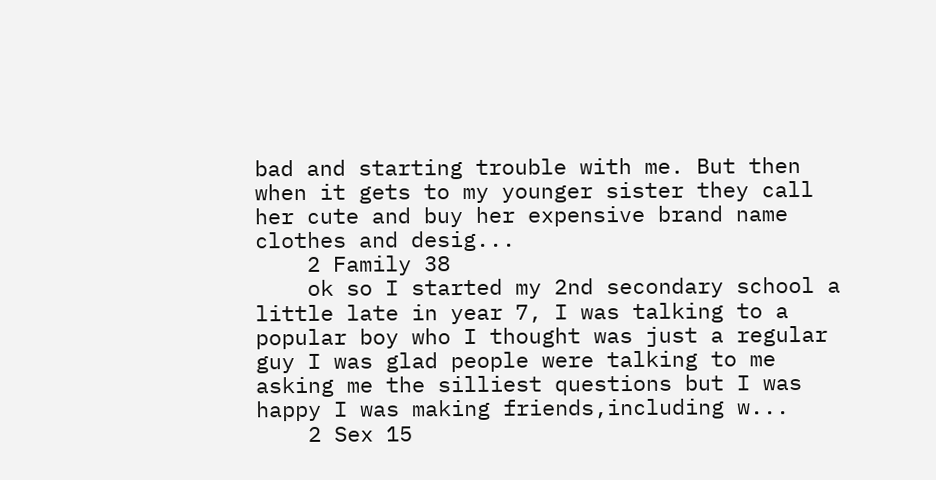bad and starting trouble with me. But then when it gets to my younger sister they call her cute and buy her expensive brand name clothes and desig...
    2 Family 38
    ok so I started my 2nd secondary school a little late in year 7, I was talking to a popular boy who I thought was just a regular guy I was glad people were talking to me asking me the silliest questions but I was happy I was making friends,including w...
    2 Sex 15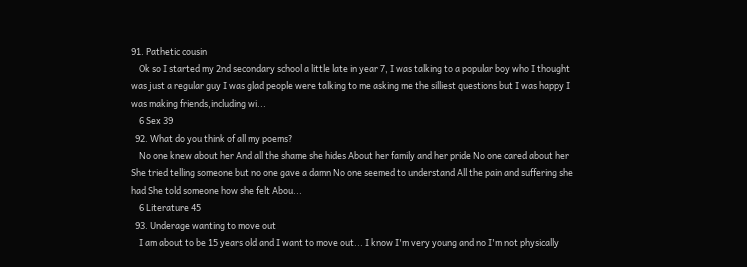91. Pathetic cousin
    Ok so I started my 2nd secondary school a little late in year 7, I was talking to a popular boy who I thought was just a regular guy I was glad people were talking to me asking me the silliest questions but I was happy I was making friends,including wi...
    6 Sex 39
  92. What do you think of all my poems?
    No one knew about her And all the shame she hides About her family and her pride No one cared about her She tried telling someone but no one gave a damn No one seemed to understand All the pain and suffering she had She told someone how she felt Abou...
    6 Literature 45
  93. Underage wanting to move out
    I am about to be 15 years old and I want to move out... I know I'm very young and no I'm not physically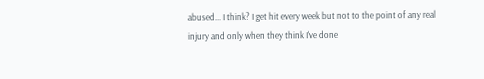abused... I think? I get hit every week but not to the point of any real injury and only when they think I've done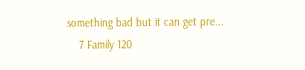something bad but it can get pre...
    7 Family 120